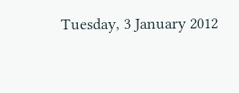Tuesday, 3 January 2012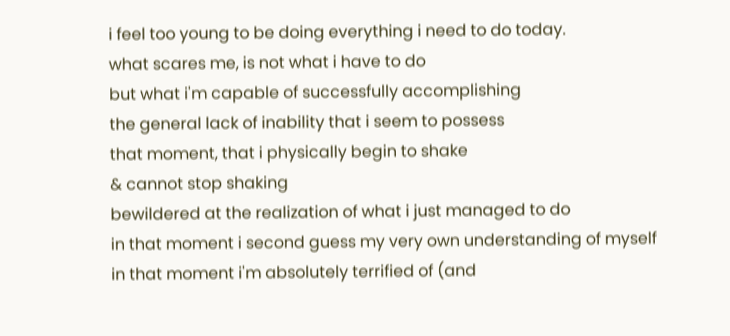i feel too young to be doing everything i need to do today.
what scares me, is not what i have to do
but what i'm capable of successfully accomplishing
the general lack of inability that i seem to possess
that moment, that i physically begin to shake
& cannot stop shaking
bewildered at the realization of what i just managed to do
in that moment i second guess my very own understanding of myself
in that moment i'm absolutely terrified of (and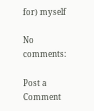for) myself

No comments:

Post a Comment